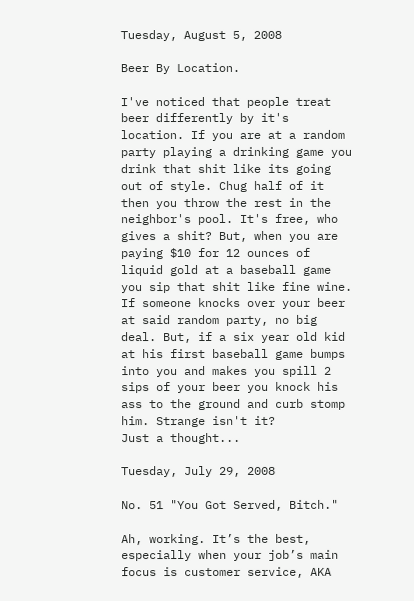Tuesday, August 5, 2008

Beer By Location.

I've noticed that people treat beer differently by it's location. If you are at a random party playing a drinking game you drink that shit like its going out of style. Chug half of it then you throw the rest in the neighbor's pool. It's free, who gives a shit? But, when you are paying $10 for 12 ounces of liquid gold at a baseball game you sip that shit like fine wine. If someone knocks over your beer at said random party, no big deal. But, if a six year old kid at his first baseball game bumps into you and makes you spill 2 sips of your beer you knock his ass to the ground and curb stomp him. Strange isn't it?
Just a thought...

Tuesday, July 29, 2008

No. 51 "You Got Served, Bitch."

Ah, working. It’s the best, especially when your job’s main focus is customer service, AKA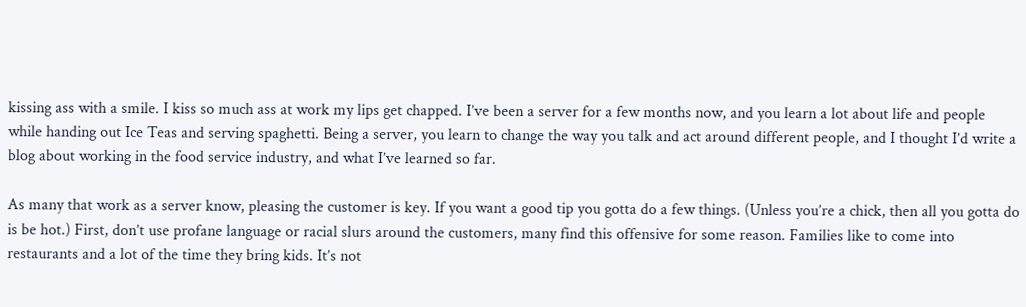kissing ass with a smile. I kiss so much ass at work my lips get chapped. I’ve been a server for a few months now, and you learn a lot about life and people while handing out Ice Teas and serving spaghetti. Being a server, you learn to change the way you talk and act around different people, and I thought I’d write a blog about working in the food service industry, and what I’ve learned so far.

As many that work as a server know, pleasing the customer is key. If you want a good tip you gotta do a few things. (Unless you’re a chick, then all you gotta do is be hot.) First, don’t use profane language or racial slurs around the customers, many find this offensive for some reason. Families like to come into restaurants and a lot of the time they bring kids. It’s not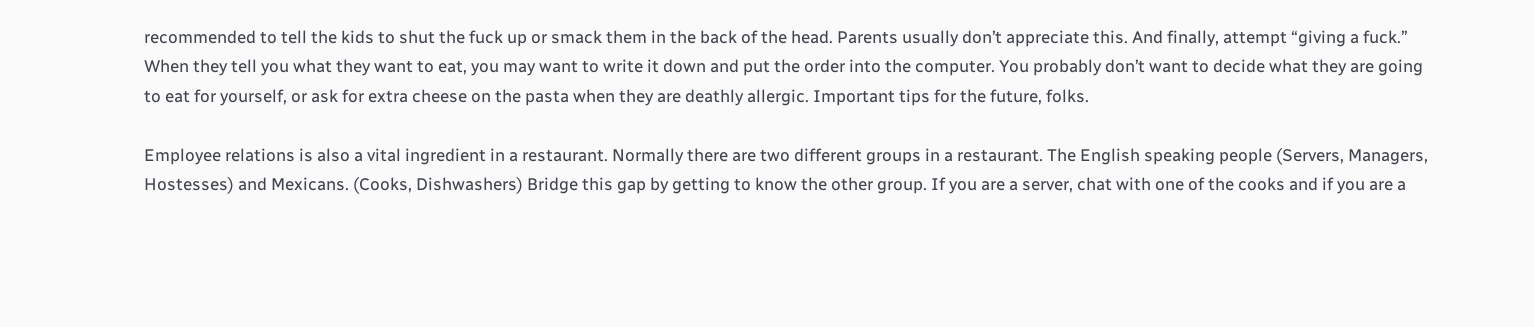recommended to tell the kids to shut the fuck up or smack them in the back of the head. Parents usually don’t appreciate this. And finally, attempt “giving a fuck.” When they tell you what they want to eat, you may want to write it down and put the order into the computer. You probably don’t want to decide what they are going to eat for yourself, or ask for extra cheese on the pasta when they are deathly allergic. Important tips for the future, folks.

Employee relations is also a vital ingredient in a restaurant. Normally there are two different groups in a restaurant. The English speaking people (Servers, Managers, Hostesses) and Mexicans. (Cooks, Dishwashers) Bridge this gap by getting to know the other group. If you are a server, chat with one of the cooks and if you are a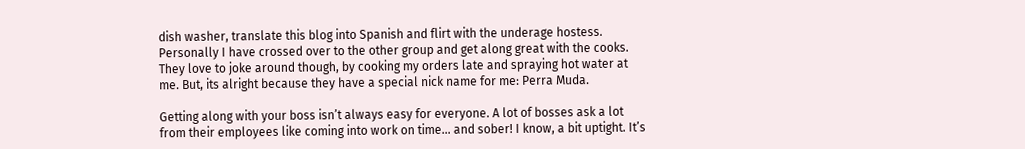dish washer, translate this blog into Spanish and flirt with the underage hostess. Personally I have crossed over to the other group and get along great with the cooks. They love to joke around though, by cooking my orders late and spraying hot water at me. But, its alright because they have a special nick name for me: Perra Muda.

Getting along with your boss isn’t always easy for everyone. A lot of bosses ask a lot from their employees like coming into work on time… and sober! I know, a bit uptight. It’s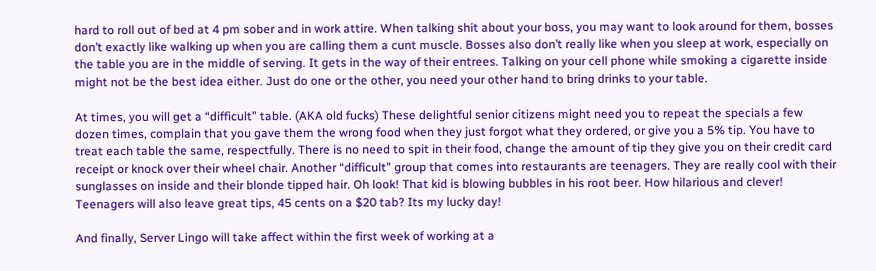hard to roll out of bed at 4 pm sober and in work attire. When talking shit about your boss, you may want to look around for them, bosses don’t exactly like walking up when you are calling them a cunt muscle. Bosses also don’t really like when you sleep at work, especially on the table you are in the middle of serving. It gets in the way of their entrees. Talking on your cell phone while smoking a cigarette inside might not be the best idea either. Just do one or the other, you need your other hand to bring drinks to your table.

At times, you will get a “difficult” table. (AKA old fucks) These delightful senior citizens might need you to repeat the specials a few dozen times, complain that you gave them the wrong food when they just forgot what they ordered, or give you a 5% tip. You have to treat each table the same, respectfully. There is no need to spit in their food, change the amount of tip they give you on their credit card receipt or knock over their wheel chair. Another “difficult” group that comes into restaurants are teenagers. They are really cool with their sunglasses on inside and their blonde tipped hair. Oh look! That kid is blowing bubbles in his root beer. How hilarious and clever! Teenagers will also leave great tips, 45 cents on a $20 tab? Its my lucky day!

And finally, Server Lingo will take affect within the first week of working at a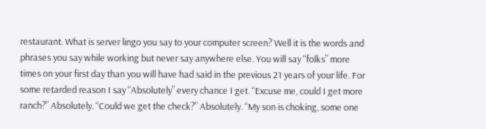restaurant. What is server lingo you say to your computer screen? Well it is the words and phrases you say while working but never say anywhere else. You will say “folks” more times on your first day than you will have had said in the previous 21 years of your life. For some retarded reason I say “Absolutely” every chance I get. “Excuse me, could I get more ranch?” Absolutely. “Could we get the check?” Absolutely. “My son is choking, some one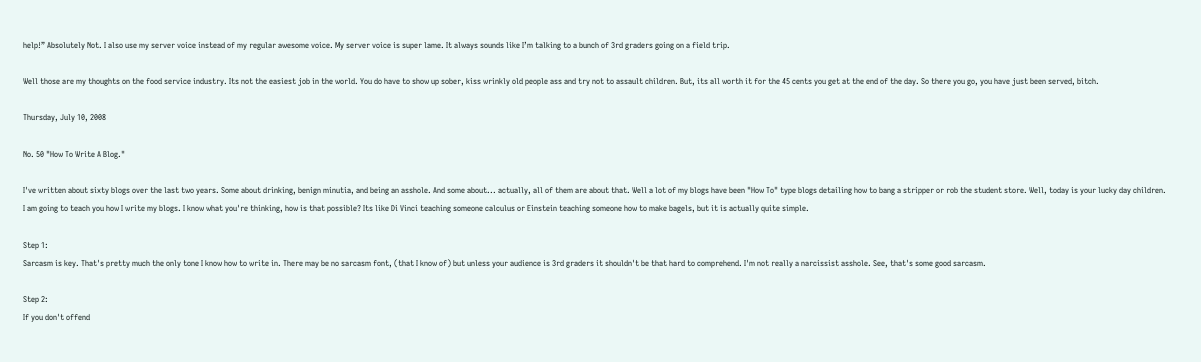help!” Absolutely Not. I also use my server voice instead of my regular awesome voice. My server voice is super lame. It always sounds like I’m talking to a bunch of 3rd graders going on a field trip.

Well those are my thoughts on the food service industry. Its not the easiest job in the world. You do have to show up sober, kiss wrinkly old people ass and try not to assault children. But, its all worth it for the 45 cents you get at the end of the day. So there you go, you have just been served, bitch.

Thursday, July 10, 2008

No. 50 "How To Write A Blog."

I've written about sixty blogs over the last two years. Some about drinking, benign minutia, and being an asshole. And some about... actually, all of them are about that. Well a lot of my blogs have been "How To" type blogs detailing how to bang a stripper or rob the student store. Well, today is your lucky day children. I am going to teach you how I write my blogs. I know what you're thinking, how is that possible? Its like Di Vinci teaching someone calculus or Einstein teaching someone how to make bagels, but it is actually quite simple.

Step 1:
Sarcasm is key. That's pretty much the only tone I know how to write in. There may be no sarcasm font, (that I know of) but unless your audience is 3rd graders it shouldn't be that hard to comprehend. I'm not really a narcissist asshole. See, that's some good sarcasm.

Step 2:
If you don't offend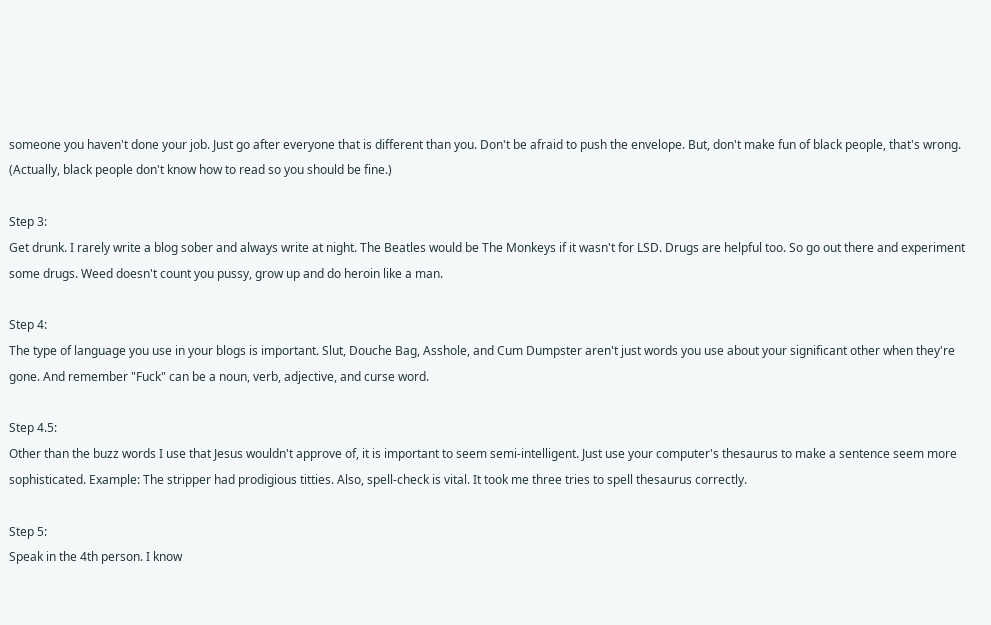someone you haven't done your job. Just go after everyone that is different than you. Don't be afraid to push the envelope. But, don't make fun of black people, that's wrong. (Actually, black people don't know how to read so you should be fine.)

Step 3:
Get drunk. I rarely write a blog sober and always write at night. The Beatles would be The Monkeys if it wasn't for LSD. Drugs are helpful too. So go out there and experiment some drugs. Weed doesn't count you pussy, grow up and do heroin like a man.

Step 4:
The type of language you use in your blogs is important. Slut, Douche Bag, Asshole, and Cum Dumpster aren't just words you use about your significant other when they're gone. And remember "Fuck" can be a noun, verb, adjective, and curse word.

Step 4.5:
Other than the buzz words I use that Jesus wouldn't approve of, it is important to seem semi-intelligent. Just use your computer's thesaurus to make a sentence seem more sophisticated. Example: The stripper had prodigious titties. Also, spell-check is vital. It took me three tries to spell thesaurus correctly.

Step 5:
Speak in the 4th person. I know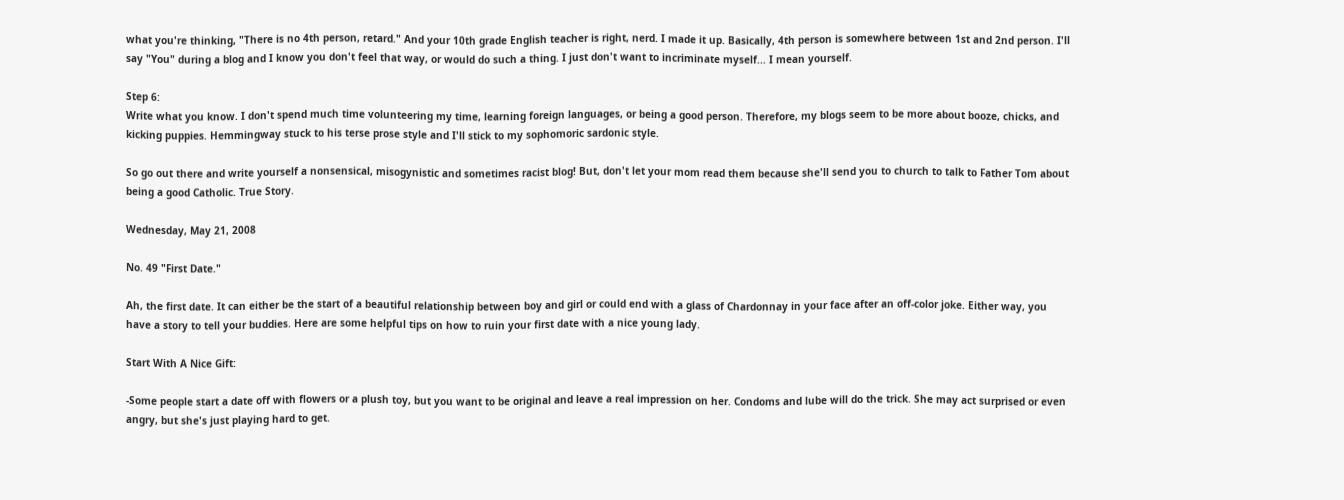what you're thinking, "There is no 4th person, retard." And your 10th grade English teacher is right, nerd. I made it up. Basically, 4th person is somewhere between 1st and 2nd person. I'll say "You" during a blog and I know you don't feel that way, or would do such a thing. I just don't want to incriminate myself... I mean yourself.

Step 6:
Write what you know. I don't spend much time volunteering my time, learning foreign languages, or being a good person. Therefore, my blogs seem to be more about booze, chicks, and kicking puppies. Hemmingway stuck to his terse prose style and I'll stick to my sophomoric sardonic style.

So go out there and write yourself a nonsensical, misogynistic and sometimes racist blog! But, don't let your mom read them because she'll send you to church to talk to Father Tom about being a good Catholic. True Story.

Wednesday, May 21, 2008

No. 49 "First Date."

Ah, the first date. It can either be the start of a beautiful relationship between boy and girl or could end with a glass of Chardonnay in your face after an off-color joke. Either way, you have a story to tell your buddies. Here are some helpful tips on how to ruin your first date with a nice young lady.

Start With A Nice Gift:

-Some people start a date off with flowers or a plush toy, but you want to be original and leave a real impression on her. Condoms and lube will do the trick. She may act surprised or even angry, but she's just playing hard to get.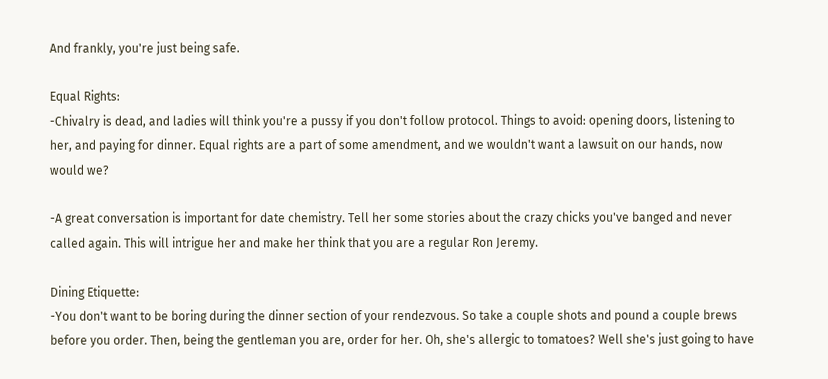And frankly, you're just being safe.

Equal Rights:
-Chivalry is dead, and ladies will think you're a pussy if you don't follow protocol. Things to avoid: opening doors, listening to her, and paying for dinner. Equal rights are a part of some amendment, and we wouldn't want a lawsuit on our hands, now would we?

-A great conversation is important for date chemistry. Tell her some stories about the crazy chicks you've banged and never called again. This will intrigue her and make her think that you are a regular Ron Jeremy.

Dining Etiquette:
-You don't want to be boring during the dinner section of your rendezvous. So take a couple shots and pound a couple brews before you order. Then, being the gentleman you are, order for her. Oh, she's allergic to tomatoes? Well she's just going to have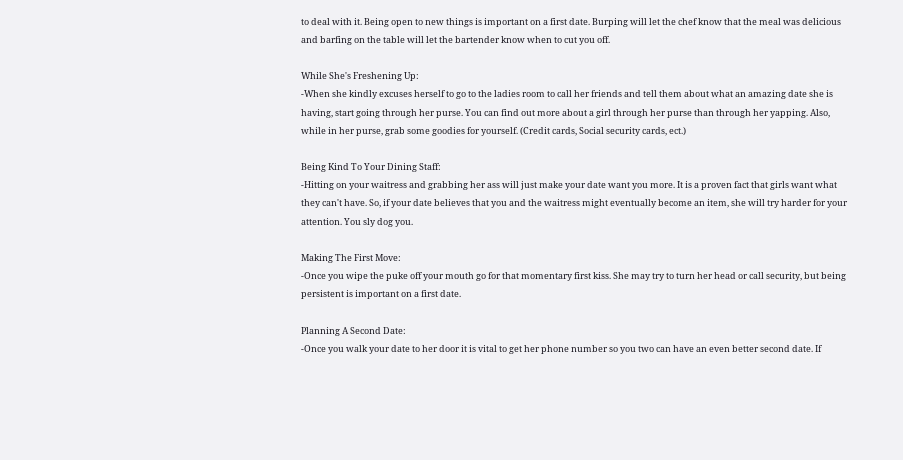to deal with it. Being open to new things is important on a first date. Burping will let the chef know that the meal was delicious and barfing on the table will let the bartender know when to cut you off.

While She's Freshening Up:
-When she kindly excuses herself to go to the ladies room to call her friends and tell them about what an amazing date she is having, start going through her purse. You can find out more about a girl through her purse than through her yapping. Also, while in her purse, grab some goodies for yourself. (Credit cards, Social security cards, ect.)

Being Kind To Your Dining Staff:
-Hitting on your waitress and grabbing her ass will just make your date want you more. It is a proven fact that girls want what they can't have. So, if your date believes that you and the waitress might eventually become an item, she will try harder for your attention. You sly dog you.

Making The First Move:
-Once you wipe the puke off your mouth go for that momentary first kiss. She may try to turn her head or call security, but being persistent is important on a first date.

Planning A Second Date:
-Once you walk your date to her door it is vital to get her phone number so you two can have an even better second date. If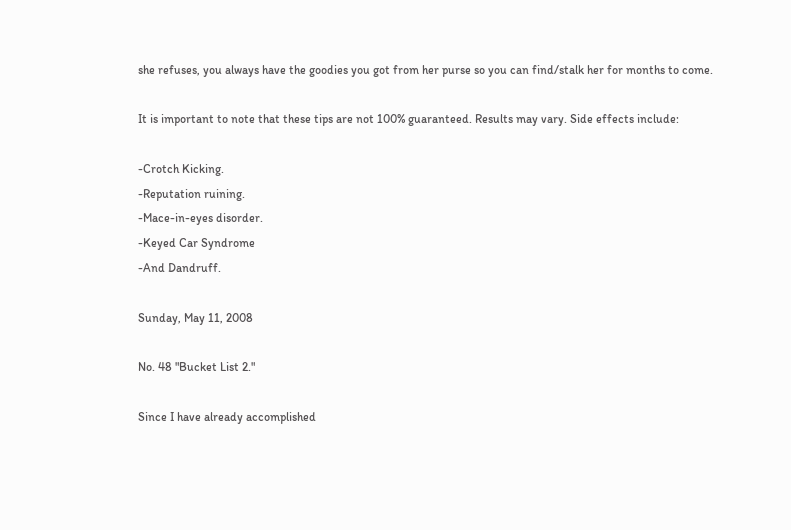she refuses, you always have the goodies you got from her purse so you can find/stalk her for months to come.

It is important to note that these tips are not 100% guaranteed. Results may vary. Side effects include:

-Crotch Kicking.
-Reputation ruining.
-Mace-in-eyes disorder.
-Keyed Car Syndrome
-And Dandruff.

Sunday, May 11, 2008

No. 48 "Bucket List 2."

Since I have already accomplished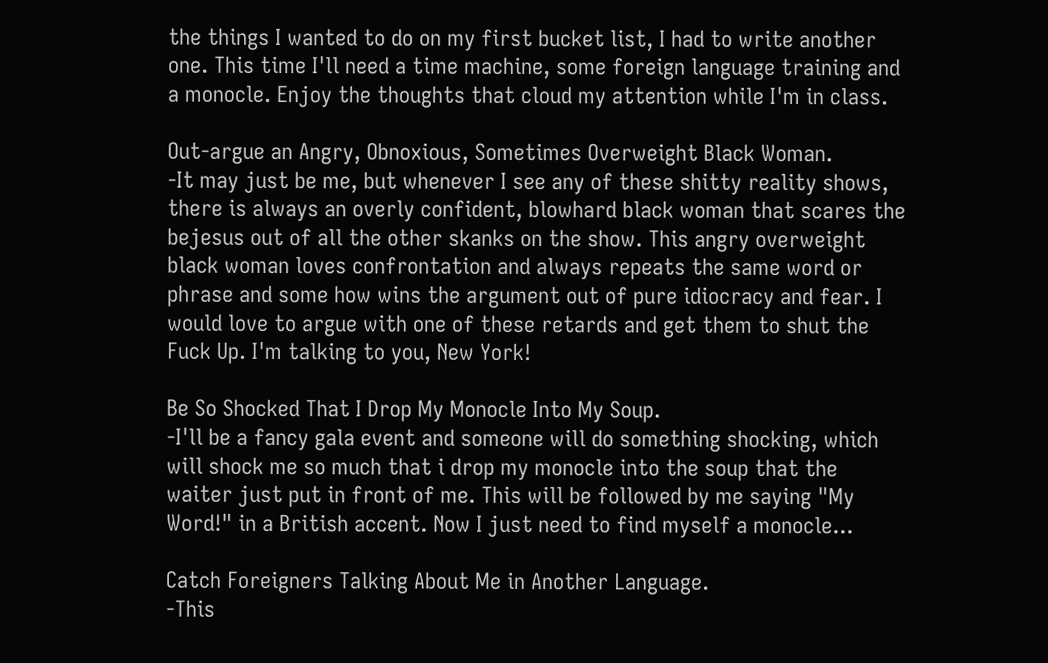the things I wanted to do on my first bucket list, I had to write another one. This time I'll need a time machine, some foreign language training and a monocle. Enjoy the thoughts that cloud my attention while I'm in class.

Out-argue an Angry, Obnoxious, Sometimes Overweight Black Woman.
-It may just be me, but whenever I see any of these shitty reality shows, there is always an overly confident, blowhard black woman that scares the bejesus out of all the other skanks on the show. This angry overweight black woman loves confrontation and always repeats the same word or phrase and some how wins the argument out of pure idiocracy and fear. I would love to argue with one of these retards and get them to shut the Fuck Up. I'm talking to you, New York!

Be So Shocked That I Drop My Monocle Into My Soup.
-I'll be a fancy gala event and someone will do something shocking, which will shock me so much that i drop my monocle into the soup that the waiter just put in front of me. This will be followed by me saying "My Word!" in a British accent. Now I just need to find myself a monocle...

Catch Foreigners Talking About Me in Another Language.
-This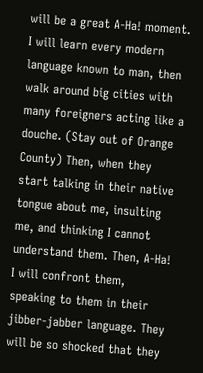will be a great A-Ha! moment. I will learn every modern language known to man, then walk around big cities with many foreigners acting like a douche. (Stay out of Orange County) Then, when they start talking in their native tongue about me, insulting me, and thinking I cannot understand them. Then, A-Ha! I will confront them, speaking to them in their jibber-jabber language. They will be so shocked that they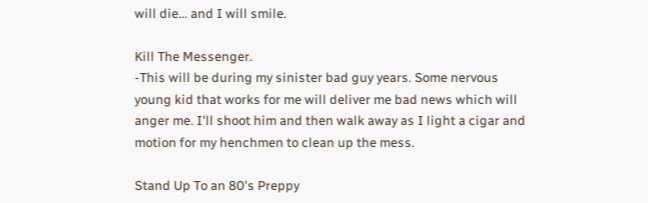will die... and I will smile.

Kill The Messenger.
-This will be during my sinister bad guy years. Some nervous young kid that works for me will deliver me bad news which will anger me. I'll shoot him and then walk away as I light a cigar and motion for my henchmen to clean up the mess.

Stand Up To an 80's Preppy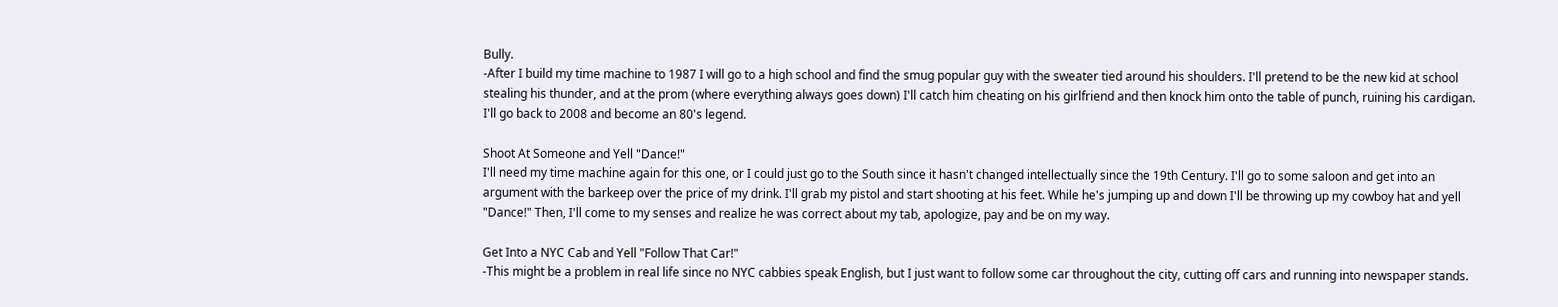Bully.
-After I build my time machine to 1987 I will go to a high school and find the smug popular guy with the sweater tied around his shoulders. I'll pretend to be the new kid at school stealing his thunder, and at the prom (where everything always goes down) I'll catch him cheating on his girlfriend and then knock him onto the table of punch, ruining his cardigan. I'll go back to 2008 and become an 80's legend.

Shoot At Someone and Yell "Dance!"
I'll need my time machine again for this one, or I could just go to the South since it hasn't changed intellectually since the 19th Century. I'll go to some saloon and get into an argument with the barkeep over the price of my drink. I'll grab my pistol and start shooting at his feet. While he's jumping up and down I'll be throwing up my cowboy hat and yell "Dance!" Then, I'll come to my senses and realize he was correct about my tab, apologize, pay and be on my way.

Get Into a NYC Cab and Yell "Follow That Car!"
-This might be a problem in real life since no NYC cabbies speak English, but I just want to follow some car throughout the city, cutting off cars and running into newspaper stands.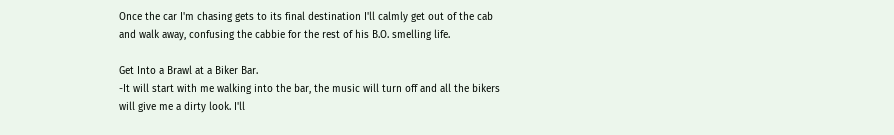Once the car I'm chasing gets to its final destination I'll calmly get out of the cab and walk away, confusing the cabbie for the rest of his B.O. smelling life.

Get Into a Brawl at a Biker Bar.
-It will start with me walking into the bar, the music will turn off and all the bikers will give me a dirty look. I'll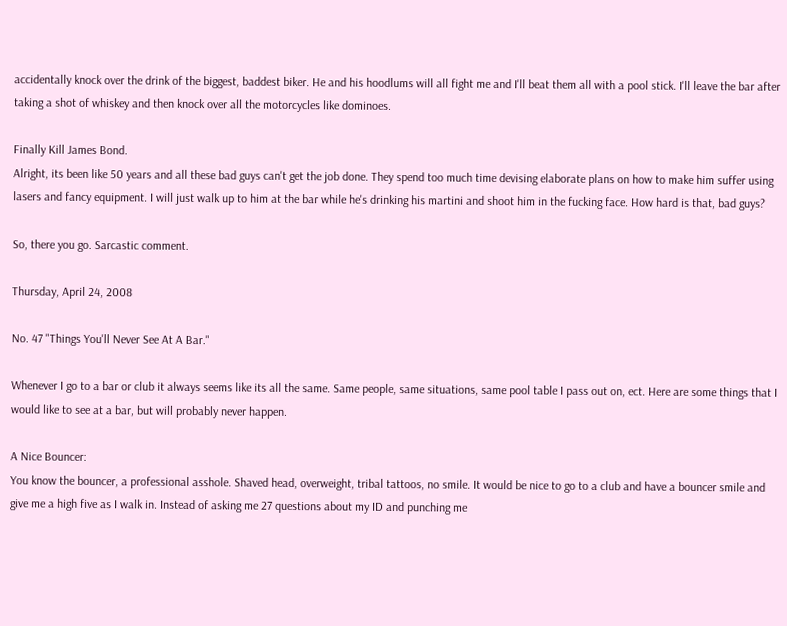accidentally knock over the drink of the biggest, baddest biker. He and his hoodlums will all fight me and I'll beat them all with a pool stick. I'll leave the bar after taking a shot of whiskey and then knock over all the motorcycles like dominoes.

Finally Kill James Bond.
Alright, its been like 50 years and all these bad guys can't get the job done. They spend too much time devising elaborate plans on how to make him suffer using lasers and fancy equipment. I will just walk up to him at the bar while he's drinking his martini and shoot him in the fucking face. How hard is that, bad guys?

So, there you go. Sarcastic comment.

Thursday, April 24, 2008

No. 47 "Things You'll Never See At A Bar."

Whenever I go to a bar or club it always seems like its all the same. Same people, same situations, same pool table I pass out on, ect. Here are some things that I would like to see at a bar, but will probably never happen.

A Nice Bouncer:
You know the bouncer, a professional asshole. Shaved head, overweight, tribal tattoos, no smile. It would be nice to go to a club and have a bouncer smile and give me a high five as I walk in. Instead of asking me 27 questions about my ID and punching me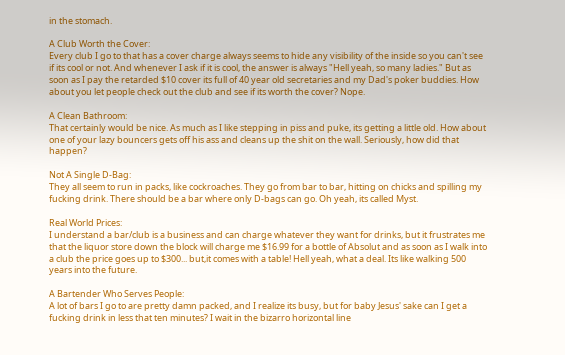in the stomach.

A Club Worth the Cover:
Every club I go to that has a cover charge always seems to hide any visibility of the inside so you can't see if its cool or not. And whenever I ask if it is cool, the answer is always "Hell yeah, so many ladies." But as soon as I pay the retarded $10 cover its full of 40 year old secretaries and my Dad's poker buddies. How about you let people check out the club and see if its worth the cover? Nope.

A Clean Bathroom:
That certainly would be nice. As much as I like stepping in piss and puke, its getting a little old. How about one of your lazy bouncers gets off his ass and cleans up the shit on the wall. Seriously, how did that happen?

Not A Single D-Bag:
They all seem to run in packs, like cockroaches. They go from bar to bar, hitting on chicks and spilling my fucking drink. There should be a bar where only D-bags can go. Oh yeah, its called Myst.

Real World Prices:
I understand a bar/club is a business and can charge whatever they want for drinks, but it frustrates me that the liquor store down the block will charge me $16.99 for a bottle of Absolut and as soon as I walk into a club the price goes up to $300... but,it comes with a table! Hell yeah, what a deal. Its like walking 500 years into the future.

A Bartender Who Serves People:
A lot of bars I go to are pretty damn packed, and I realize its busy, but for baby Jesus' sake can I get a fucking drink in less that ten minutes? I wait in the bizarro horizontal line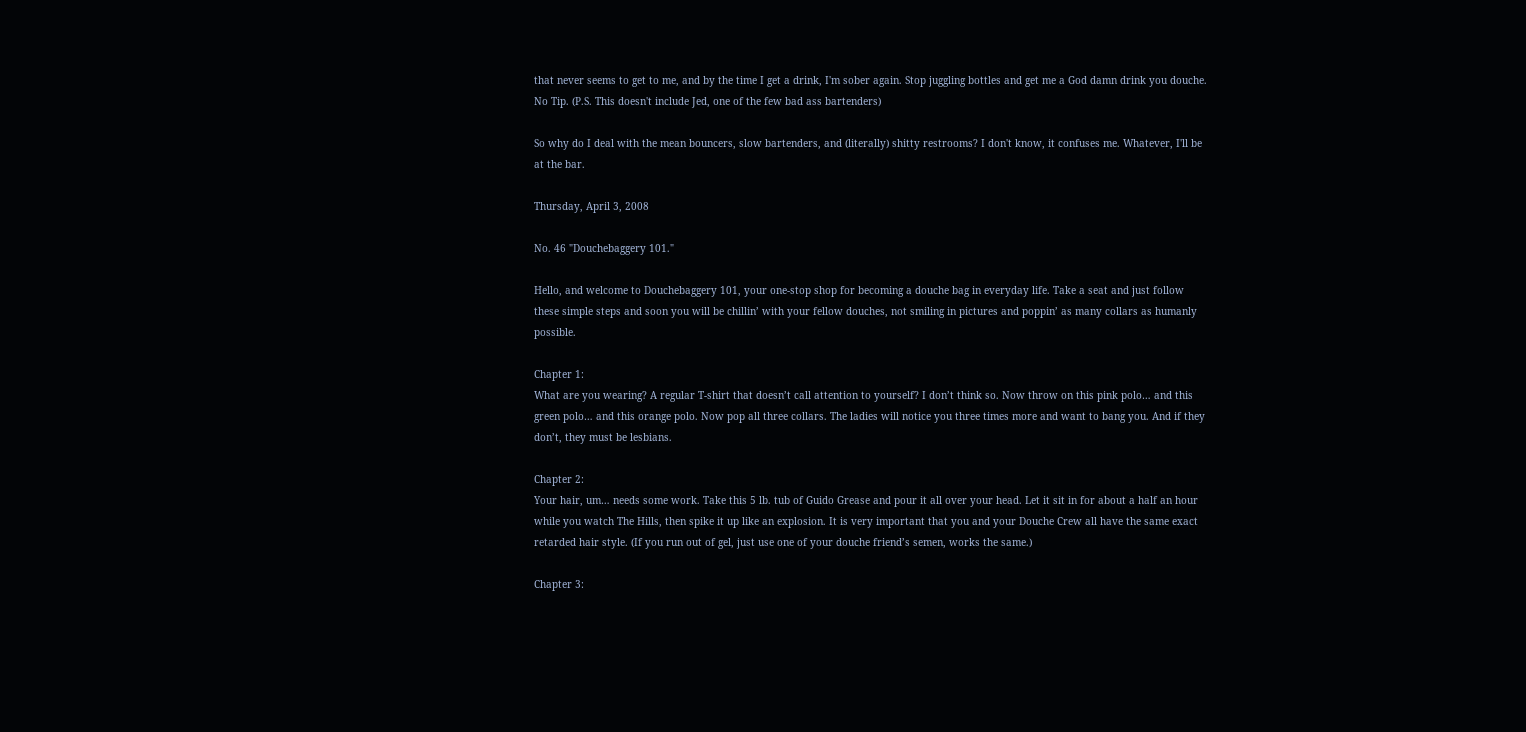that never seems to get to me, and by the time I get a drink, I'm sober again. Stop juggling bottles and get me a God damn drink you douche. No Tip. (P.S. This doesn't include Jed, one of the few bad ass bartenders)

So why do I deal with the mean bouncers, slow bartenders, and (literally) shitty restrooms? I don't know, it confuses me. Whatever, I'll be at the bar.

Thursday, April 3, 2008

No. 46 "Douchebaggery 101."

Hello, and welcome to Douchebaggery 101, your one-stop shop for becoming a douche bag in everyday life. Take a seat and just follow these simple steps and soon you will be chillin’ with your fellow douches, not smiling in pictures and poppin’ as many collars as humanly possible.

Chapter 1:
What are you wearing? A regular T-shirt that doesn’t call attention to yourself? I don’t think so. Now throw on this pink polo… and this green polo… and this orange polo. Now pop all three collars. The ladies will notice you three times more and want to bang you. And if they don’t, they must be lesbians.

Chapter 2:
Your hair, um… needs some work. Take this 5 lb. tub of Guido Grease and pour it all over your head. Let it sit in for about a half an hour while you watch The Hills, then spike it up like an explosion. It is very important that you and your Douche Crew all have the same exact retarded hair style. (If you run out of gel, just use one of your douche friend’s semen, works the same.)

Chapter 3: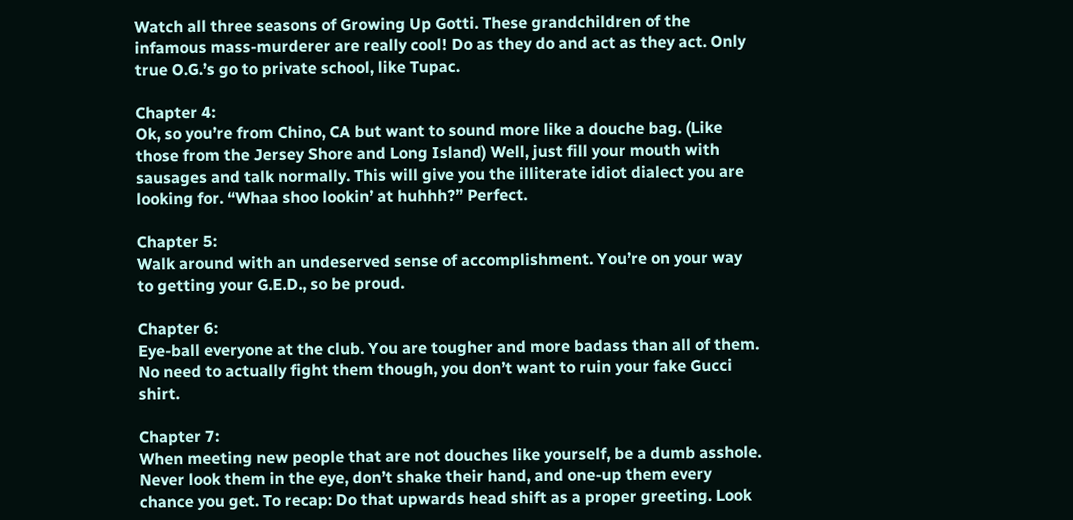Watch all three seasons of Growing Up Gotti. These grandchildren of the infamous mass-murderer are really cool! Do as they do and act as they act. Only true O.G.’s go to private school, like Tupac.

Chapter 4:
Ok, so you’re from Chino, CA but want to sound more like a douche bag. (Like those from the Jersey Shore and Long Island) Well, just fill your mouth with sausages and talk normally. This will give you the illiterate idiot dialect you are looking for. “Whaa shoo lookin’ at huhhh?” Perfect.

Chapter 5:
Walk around with an undeserved sense of accomplishment. You’re on your way to getting your G.E.D., so be proud.

Chapter 6:
Eye-ball everyone at the club. You are tougher and more badass than all of them. No need to actually fight them though, you don’t want to ruin your fake Gucci shirt.

Chapter 7:
When meeting new people that are not douches like yourself, be a dumb asshole. Never look them in the eye, don’t shake their hand, and one-up them every chance you get. To recap: Do that upwards head shift as a proper greeting. Look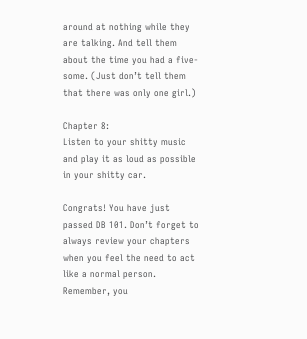around at nothing while they are talking. And tell them about the time you had a five-some. (Just don’t tell them that there was only one girl.)

Chapter 8:
Listen to your shitty music and play it as loud as possible in your shitty car.

Congrats! You have just passed DB 101. Don’t forget to always review your chapters when you feel the need to act like a normal person. Remember, you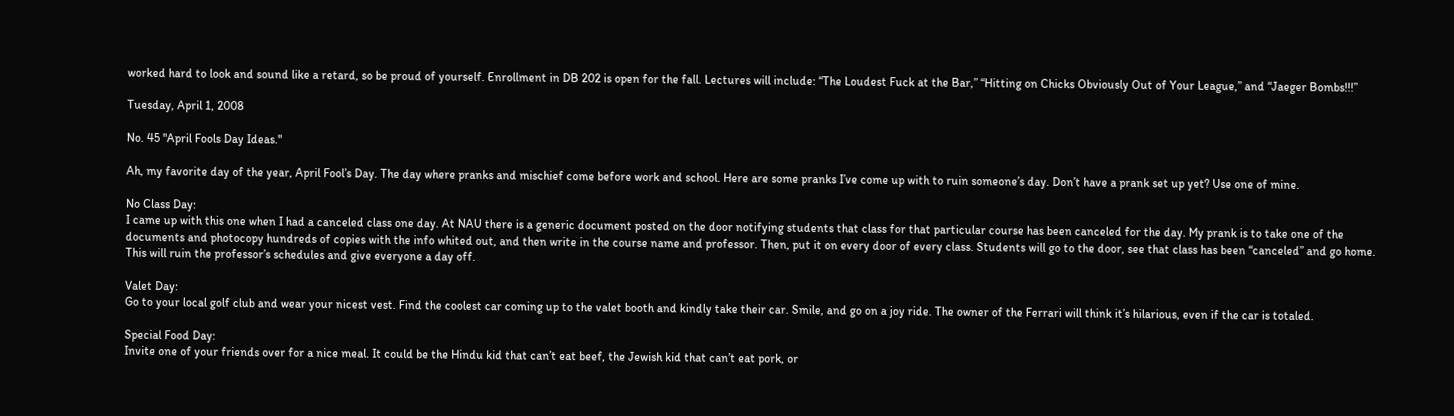worked hard to look and sound like a retard, so be proud of yourself. Enrollment in DB 202 is open for the fall. Lectures will include: “The Loudest Fuck at the Bar,” “Hitting on Chicks Obviously Out of Your League,” and “Jaeger Bombs!!!”

Tuesday, April 1, 2008

No. 45 "April Fools Day Ideas."

Ah, my favorite day of the year, April Fool’s Day. The day where pranks and mischief come before work and school. Here are some pranks I’ve come up with to ruin someone’s day. Don’t have a prank set up yet? Use one of mine.

No Class Day:
I came up with this one when I had a canceled class one day. At NAU there is a generic document posted on the door notifying students that class for that particular course has been canceled for the day. My prank is to take one of the documents and photocopy hundreds of copies with the info whited out, and then write in the course name and professor. Then, put it on every door of every class. Students will go to the door, see that class has been “canceled” and go home. This will ruin the professor’s schedules and give everyone a day off.

Valet Day:
Go to your local golf club and wear your nicest vest. Find the coolest car coming up to the valet booth and kindly take their car. Smile, and go on a joy ride. The owner of the Ferrari will think it’s hilarious, even if the car is totaled.

Special Food Day:
Invite one of your friends over for a nice meal. It could be the Hindu kid that can’t eat beef, the Jewish kid that can’t eat pork, or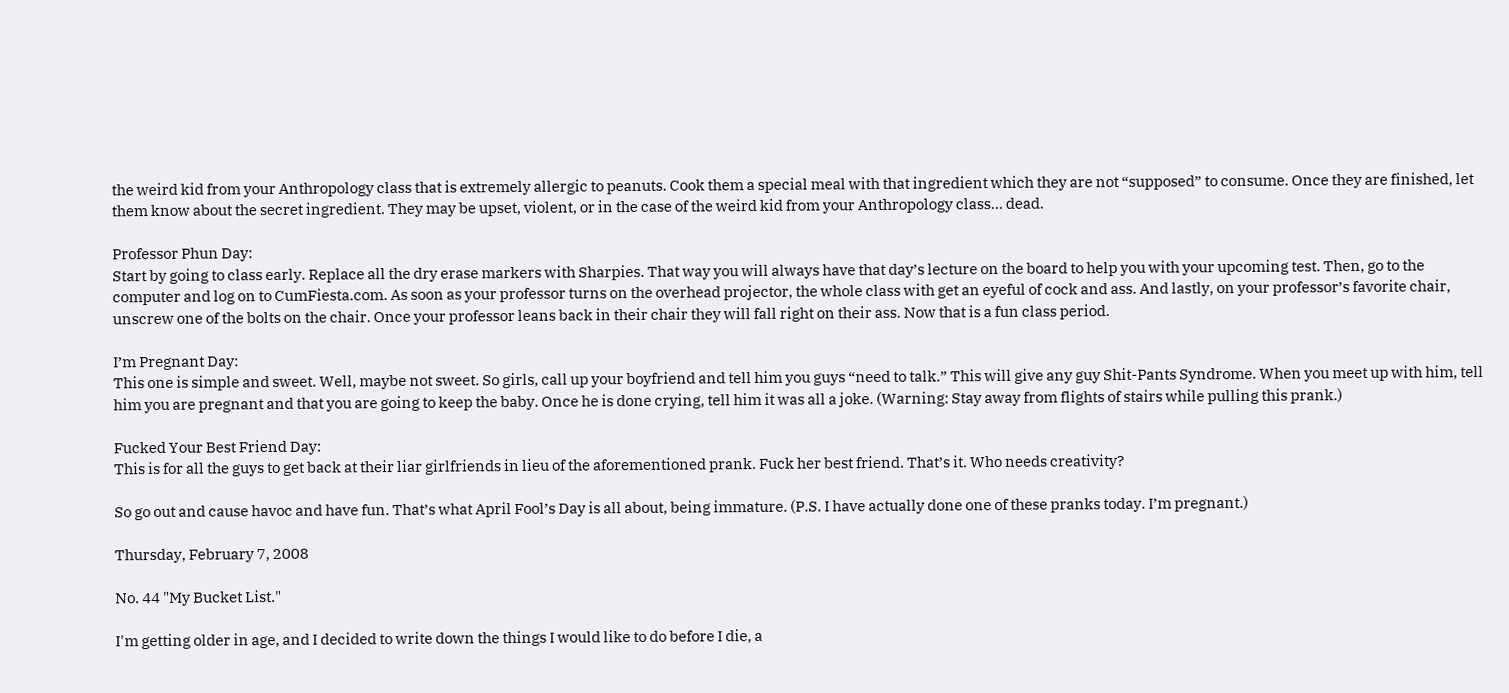the weird kid from your Anthropology class that is extremely allergic to peanuts. Cook them a special meal with that ingredient which they are not “supposed” to consume. Once they are finished, let them know about the secret ingredient. They may be upset, violent, or in the case of the weird kid from your Anthropology class… dead.

Professor Phun Day:
Start by going to class early. Replace all the dry erase markers with Sharpies. That way you will always have that day’s lecture on the board to help you with your upcoming test. Then, go to the computer and log on to CumFiesta.com. As soon as your professor turns on the overhead projector, the whole class with get an eyeful of cock and ass. And lastly, on your professor’s favorite chair, unscrew one of the bolts on the chair. Once your professor leans back in their chair they will fall right on their ass. Now that is a fun class period.

I’m Pregnant Day:
This one is simple and sweet. Well, maybe not sweet. So girls, call up your boyfriend and tell him you guys “need to talk.” This will give any guy Shit-Pants Syndrome. When you meet up with him, tell him you are pregnant and that you are going to keep the baby. Once he is done crying, tell him it was all a joke. (Warning: Stay away from flights of stairs while pulling this prank.)

Fucked Your Best Friend Day:
This is for all the guys to get back at their liar girlfriends in lieu of the aforementioned prank. Fuck her best friend. That’s it. Who needs creativity?

So go out and cause havoc and have fun. That’s what April Fool’s Day is all about, being immature. (P.S. I have actually done one of these pranks today. I’m pregnant.)

Thursday, February 7, 2008

No. 44 "My Bucket List."

I'm getting older in age, and I decided to write down the things I would like to do before I die, a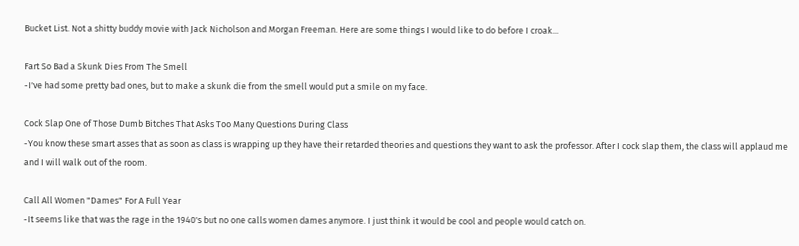Bucket List. Not a shitty buddy movie with Jack Nicholson and Morgan Freeman. Here are some things I would like to do before I croak...

Fart So Bad a Skunk Dies From The Smell
-I've had some pretty bad ones, but to make a skunk die from the smell would put a smile on my face.

Cock Slap One of Those Dumb Bitches That Asks Too Many Questions During Class
-You know these smart asses that as soon as class is wrapping up they have their retarded theories and questions they want to ask the professor. After I cock slap them, the class will applaud me and I will walk out of the room.

Call All Women "Dames" For A Full Year
-It seems like that was the rage in the 1940's but no one calls women dames anymore. I just think it would be cool and people would catch on.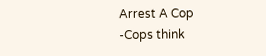Arrest A Cop
-Cops think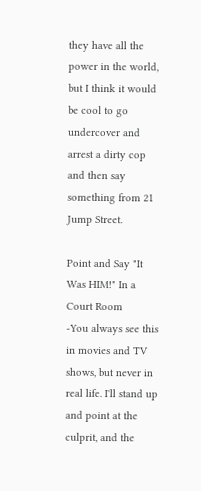they have all the power in the world, but I think it would be cool to go undercover and arrest a dirty cop and then say something from 21 Jump Street.

Point and Say "It Was HIM!" In a Court Room
-You always see this in movies and TV shows, but never in real life. I'll stand up and point at the culprit, and the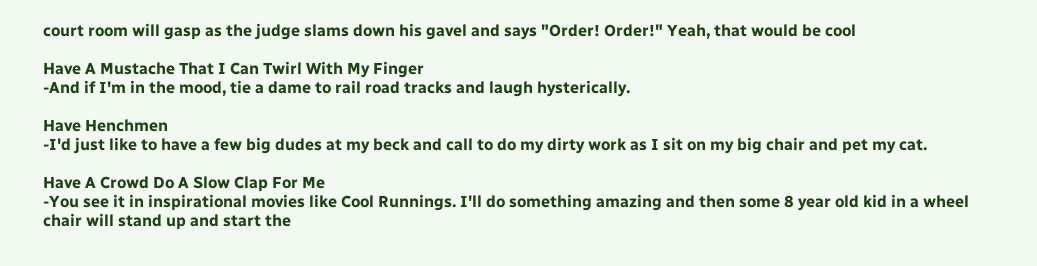court room will gasp as the judge slams down his gavel and says "Order! Order!" Yeah, that would be cool

Have A Mustache That I Can Twirl With My Finger
-And if I'm in the mood, tie a dame to rail road tracks and laugh hysterically.

Have Henchmen
-I'd just like to have a few big dudes at my beck and call to do my dirty work as I sit on my big chair and pet my cat.

Have A Crowd Do A Slow Clap For Me
-You see it in inspirational movies like Cool Runnings. I'll do something amazing and then some 8 year old kid in a wheel chair will stand up and start the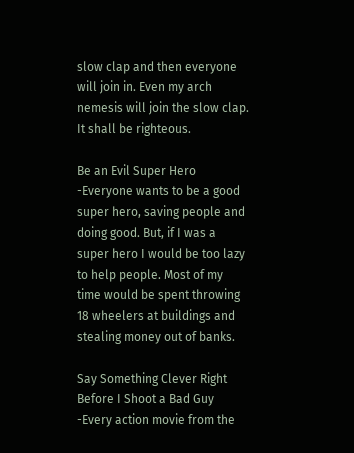slow clap and then everyone will join in. Even my arch nemesis will join the slow clap. It shall be righteous.

Be an Evil Super Hero
-Everyone wants to be a good super hero, saving people and doing good. But, if I was a super hero I would be too lazy to help people. Most of my time would be spent throwing 18 wheelers at buildings and stealing money out of banks.

Say Something Clever Right Before I Shoot a Bad Guy
-Every action movie from the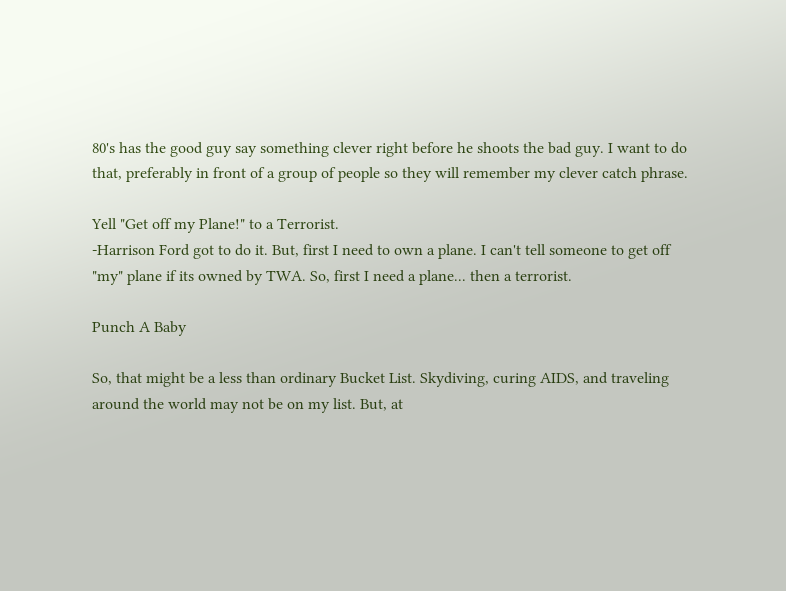80's has the good guy say something clever right before he shoots the bad guy. I want to do that, preferably in front of a group of people so they will remember my clever catch phrase.

Yell "Get off my Plane!" to a Terrorist.
-Harrison Ford got to do it. But, first I need to own a plane. I can't tell someone to get off "my" plane if its owned by TWA. So, first I need a plane... then a terrorist.

Punch A Baby

So, that might be a less than ordinary Bucket List. Skydiving, curing AIDS, and traveling around the world may not be on my list. But, at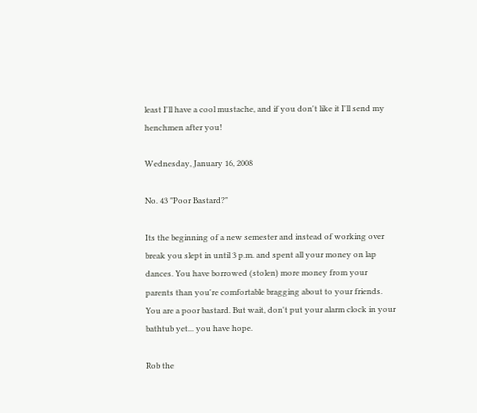least I'll have a cool mustache, and if you don't like it I'll send my henchmen after you!

Wednesday, January 16, 2008

No. 43 "Poor Bastard?"

Its the beginning of a new semester and instead of working over break you slept in until 3 p.m. and spent all your money on lap dances. You have borrowed (stolen) more money from your parents than you're comfortable bragging about to your friends. You are a poor bastard. But wait, don't put your alarm clock in your bathtub yet... you have hope.

Rob the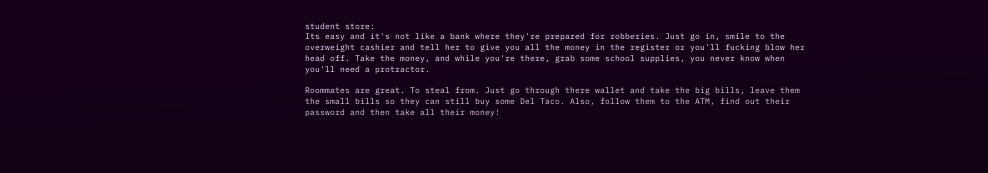student store:
Its easy and it's not like a bank where they're prepared for robberies. Just go in, smile to the overweight cashier and tell her to give you all the money in the register or you'll fucking blow her head off. Take the money, and while you're there, grab some school supplies, you never know when you'll need a protractor.

Roommates are great. To steal from. Just go through there wallet and take the big bills, leave them the small bills so they can still buy some Del Taco. Also, follow them to the ATM, find out their password and then take all their money!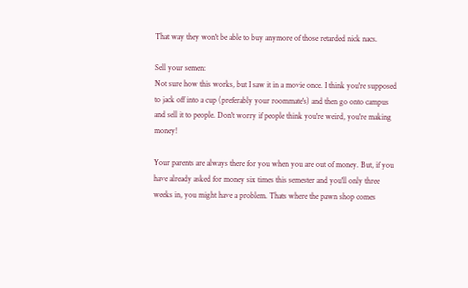That way they won't be able to buy anymore of those retarded nick nacs.

Sell your semen:
Not sure how this works, but I saw it in a movie once. I think you're supposed to jack off into a cup (preferably your roommate's) and then go onto campus and sell it to people. Don't worry if people think you're weird, you're making money!

Your parents are always there for you when you are out of money. But, if you have already asked for money six times this semester and you'll only three weeks in, you might have a problem. Thats where the pawn shop comes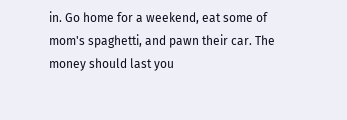in. Go home for a weekend, eat some of mom's spaghetti, and pawn their car. The money should last you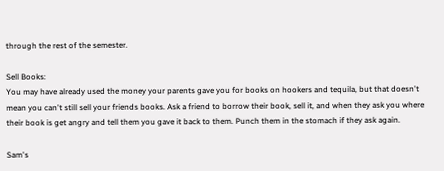through the rest of the semester.

Sell Books:
You may have already used the money your parents gave you for books on hookers and tequila, but that doesn't mean you can't still sell your friends books. Ask a friend to borrow their book, sell it, and when they ask you where their book is get angry and tell them you gave it back to them. Punch them in the stomach if they ask again.

Sam's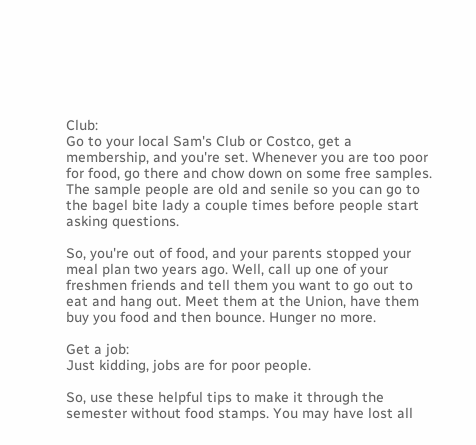Club:
Go to your local Sam's Club or Costco, get a membership, and you're set. Whenever you are too poor for food, go there and chow down on some free samples. The sample people are old and senile so you can go to the bagel bite lady a couple times before people start asking questions.

So, you're out of food, and your parents stopped your meal plan two years ago. Well, call up one of your freshmen friends and tell them you want to go out to eat and hang out. Meet them at the Union, have them buy you food and then bounce. Hunger no more.

Get a job:
Just kidding, jobs are for poor people.

So, use these helpful tips to make it through the semester without food stamps. You may have lost all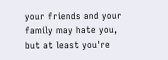your friends and your family may hate you, but at least you're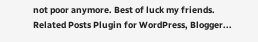not poor anymore. Best of luck my friends.
Related Posts Plugin for WordPress, Blogger...